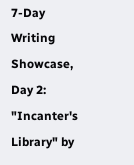7-Day Writing Showcase, Day 2: "Incanter's Library" by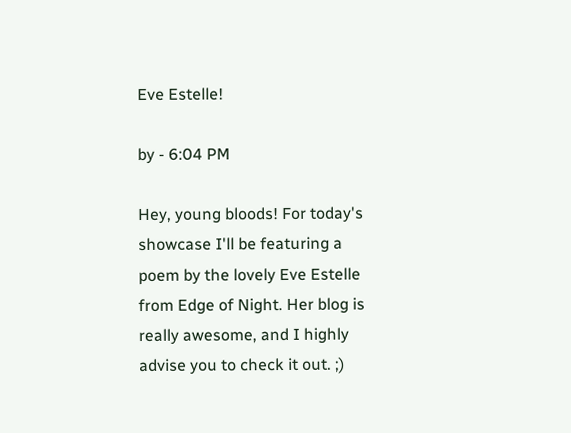Eve Estelle!

by - 6:04 PM

Hey, young bloods! For today's showcase I'll be featuring a poem by the lovely Eve Estelle from Edge of Night. Her blog is really awesome, and I highly advise you to check it out. ;)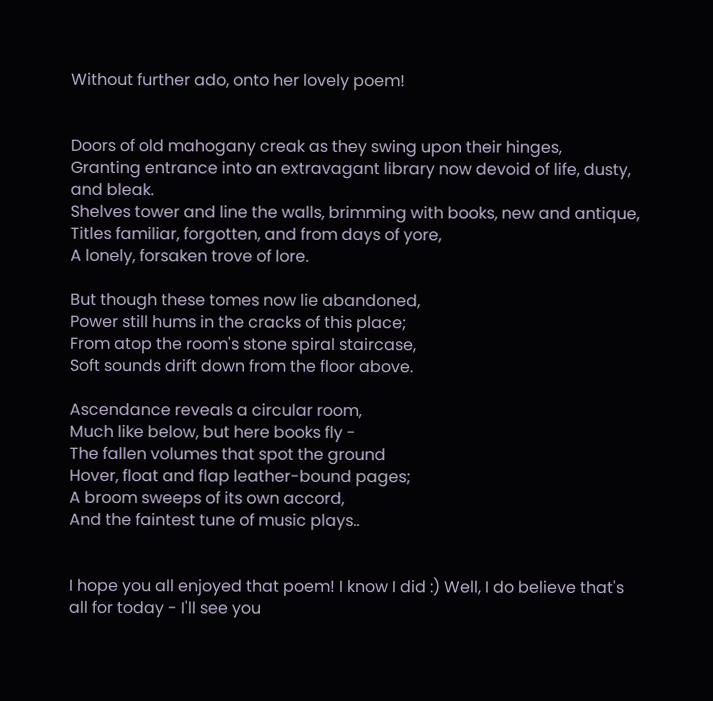Without further ado, onto her lovely poem!


Doors of old mahogany creak as they swing upon their hinges,
Granting entrance into an extravagant library now devoid of life, dusty, and bleak.
Shelves tower and line the walls, brimming with books, new and antique,
Titles familiar, forgotten, and from days of yore,
A lonely, forsaken trove of lore.

But though these tomes now lie abandoned,
Power still hums in the cracks of this place;
From atop the room's stone spiral staircase,
Soft sounds drift down from the floor above.

Ascendance reveals a circular room,
Much like below, but here books fly -
The fallen volumes that spot the ground
Hover, float and flap leather-bound pages;
A broom sweeps of its own accord,
And the faintest tune of music plays..


I hope you all enjoyed that poem! I know I did :) Well, I do believe that's all for today - I'll see you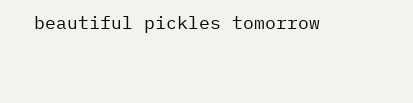beautiful pickles tomorrow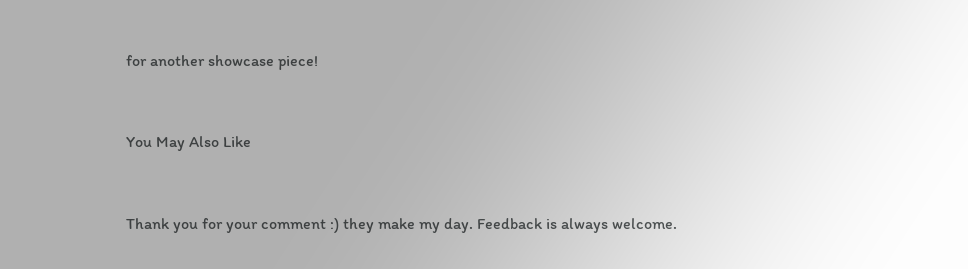for another showcase piece!


You May Also Like


Thank you for your comment :) they make my day. Feedback is always welcome.